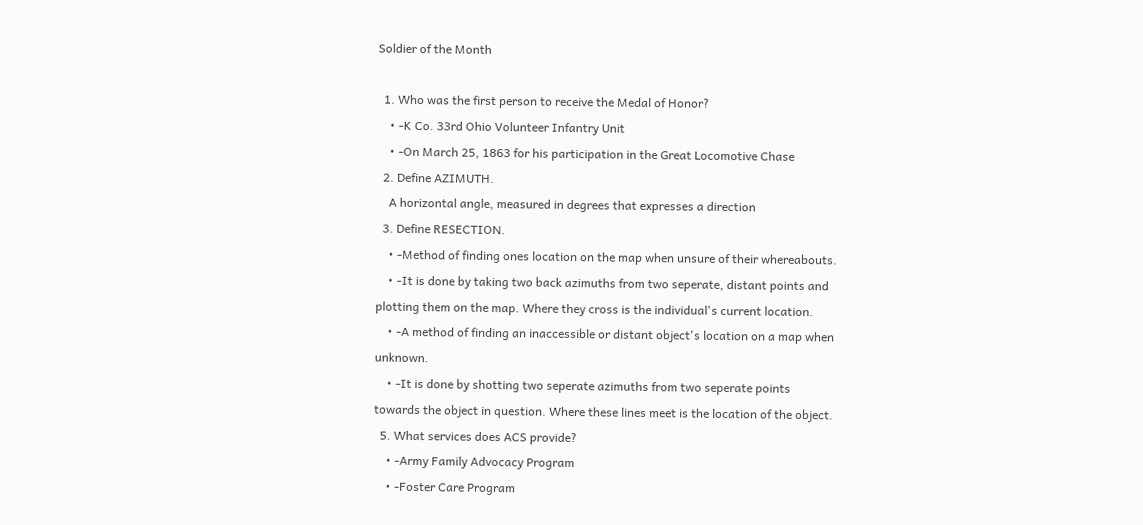Soldier of the Month

  1. Who was the first person to receive the Medal of Honor?
    • -K Co. 33rd Ohio Volunteer Infantry Unit
    • -On March 25, 1863 for his participation in the Great Locomotive Chase
  2. Define AZIMUTH.
    A horizontal angle, measured in degrees that expresses a direction
  3. Define RESECTION.
    • -Method of finding ones location on the map when unsure of their whereabouts.
    • -It is done by taking two back azimuths from two seperate, distant points and plotting them on the map. Where they cross is the individual's current location.
    • -A method of finding an inaccessible or distant object's location on a map when unknown.
    • -It is done by shotting two seperate azimuths from two seperate points towards the object in question. Where these lines meet is the location of the object.
  5. What services does ACS provide?
    • -Army Family Advocacy Program
    • -Foster Care Program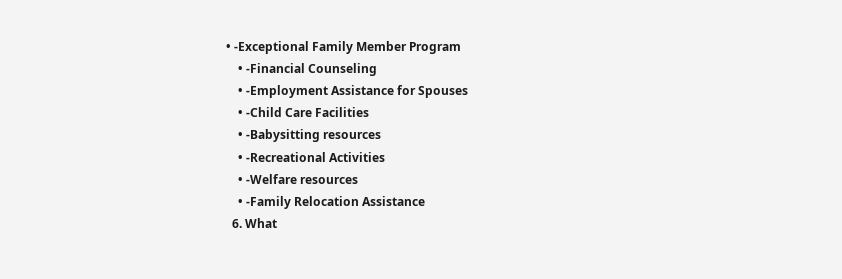• -Exceptional Family Member Program
    • -Financial Counseling
    • -Employment Assistance for Spouses
    • -Child Care Facilities
    • -Babysitting resources
    • -Recreational Activities
    • -Welfare resources
    • -Family Relocation Assistance
  6. What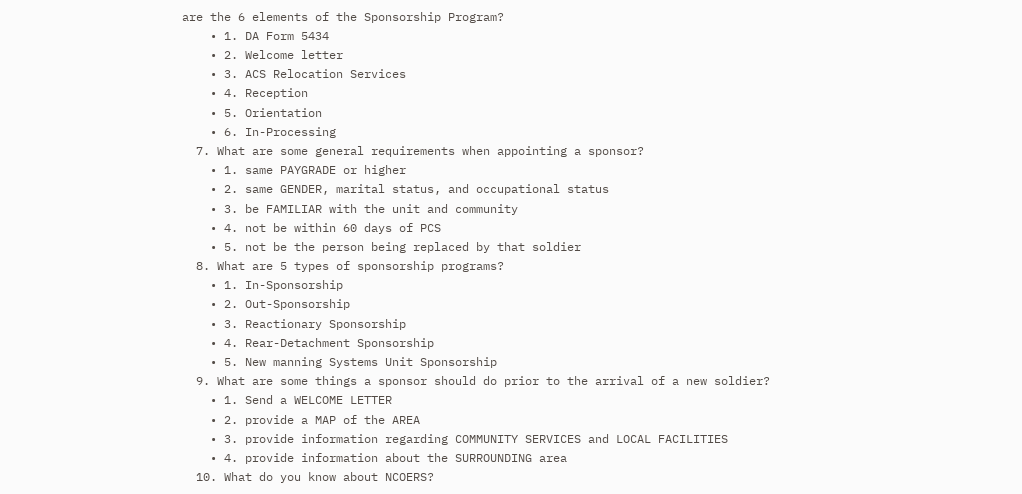are the 6 elements of the Sponsorship Program?
    • 1. DA Form 5434
    • 2. Welcome letter
    • 3. ACS Relocation Services
    • 4. Reception
    • 5. Orientation
    • 6. In-Processing
  7. What are some general requirements when appointing a sponsor?
    • 1. same PAYGRADE or higher
    • 2. same GENDER, marital status, and occupational status
    • 3. be FAMILIAR with the unit and community
    • 4. not be within 60 days of PCS
    • 5. not be the person being replaced by that soldier
  8. What are 5 types of sponsorship programs?
    • 1. In-Sponsorship
    • 2. Out-Sponsorship
    • 3. Reactionary Sponsorship
    • 4. Rear-Detachment Sponsorship
    • 5. New manning Systems Unit Sponsorship
  9. What are some things a sponsor should do prior to the arrival of a new soldier?
    • 1. Send a WELCOME LETTER
    • 2. provide a MAP of the AREA
    • 3. provide information regarding COMMUNITY SERVICES and LOCAL FACILITIES
    • 4. provide information about the SURROUNDING area
  10. What do you know about NCOERS?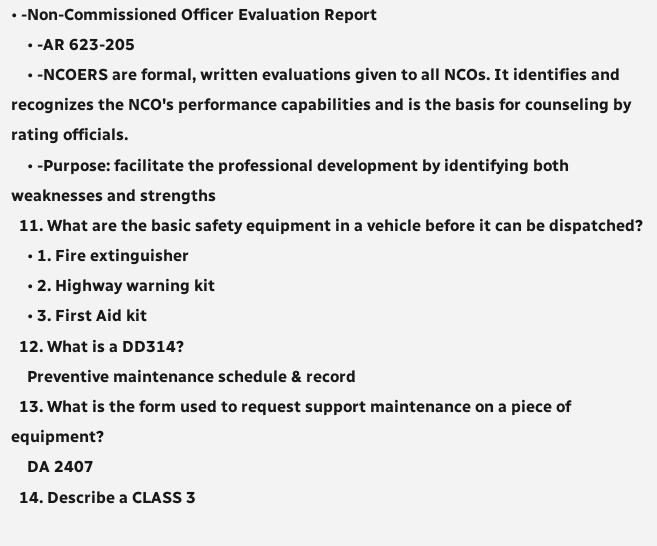• -Non-Commissioned Officer Evaluation Report
    • -AR 623-205
    • -NCOERS are formal, written evaluations given to all NCOs. It identifies and recognizes the NCO's performance capabilities and is the basis for counseling by rating officials.
    • -Purpose: facilitate the professional development by identifying both weaknesses and strengths
  11. What are the basic safety equipment in a vehicle before it can be dispatched?
    • 1. Fire extinguisher
    • 2. Highway warning kit
    • 3. First Aid kit
  12. What is a DD314?
    Preventive maintenance schedule & record
  13. What is the form used to request support maintenance on a piece of equipment?
    DA 2407
  14. Describe a CLASS 3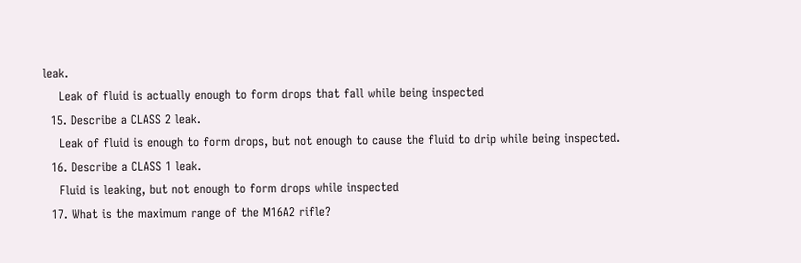leak.
    Leak of fluid is actually enough to form drops that fall while being inspected
  15. Describe a CLASS 2 leak.
    Leak of fluid is enough to form drops, but not enough to cause the fluid to drip while being inspected.
  16. Describe a CLASS 1 leak.
    Fluid is leaking, but not enough to form drops while inspected
  17. What is the maximum range of the M16A2 rifle?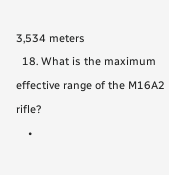3,534 meters
  18. What is the maximum effective range of the M16A2 rifle?
    •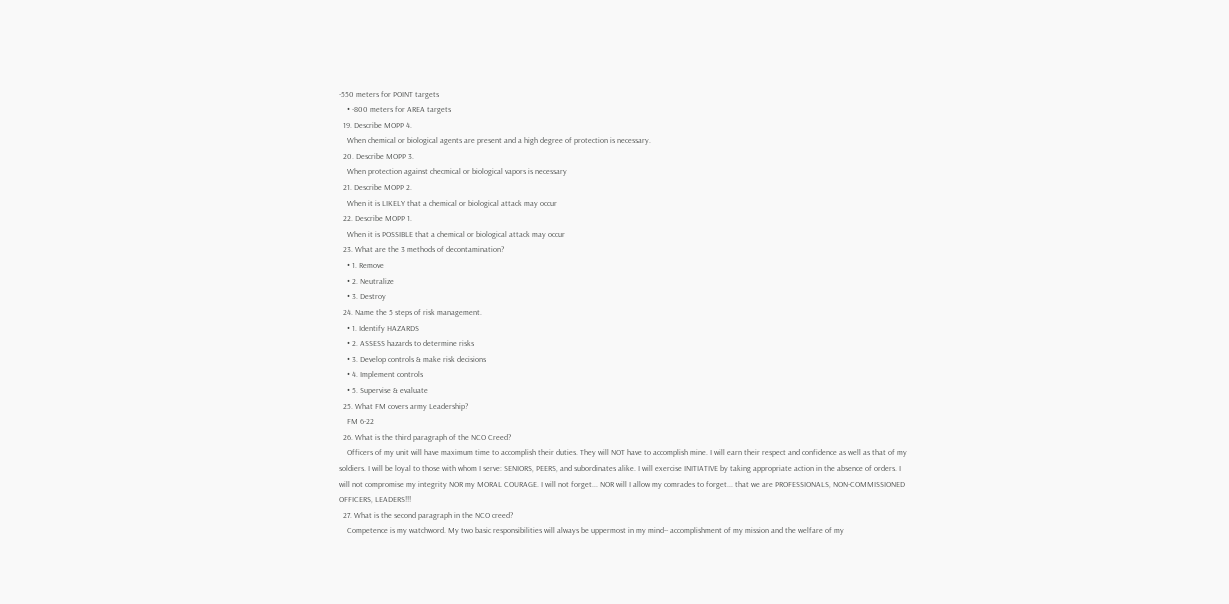-550 meters for POINT targets
    • -800 meters for AREA targets
  19. Describe MOPP 4.
    When chemical or biological agents are present and a high degree of protection is necessary.
  20. Describe MOPP 3.
    When protection against checmical or biological vapors is necessary
  21. Describe MOPP 2.
    When it is LIKELY that a chemical or biological attack may occur
  22. Describe MOPP 1.
    When it is POSSIBLE that a chemical or biological attack may occur
  23. What are the 3 methods of decontamination?
    • 1. Remove
    • 2. Neutralize
    • 3. Destroy
  24. Name the 5 steps of risk management.
    • 1. Identify HAZARDS
    • 2. ASSESS hazards to determine risks
    • 3. Develop controls & make risk decisions
    • 4. Implement controls
    • 5. Supervise & evaluate
  25. What FM covers army Leadership?
    FM 6-22
  26. What is the third paragraph of the NCO Creed?
    Officers of my unit will have maximum time to accomplish their duties. They will NOT have to accomplish mine. I will earn their respect and confidence as well as that of my soldiers. I will be loyal to those with whom I serve: SENIORS, PEERS, and subordinates alike. I will exercise INITIATIVE by taking appropriate action in the absence of orders. I will not compromise my integrity NOR my MORAL COURAGE. I will not forget... NOR will I allow my comrades to forget... that we are PROFESSIONALS, NON-COMMISSIONED OFFICERS, LEADERS!!!
  27. What is the second paragraph in the NCO creed?
    Competence is my watchword. My two basic responsibilities will always be uppermost in my mind-- accomplishment of my mission and the welfare of my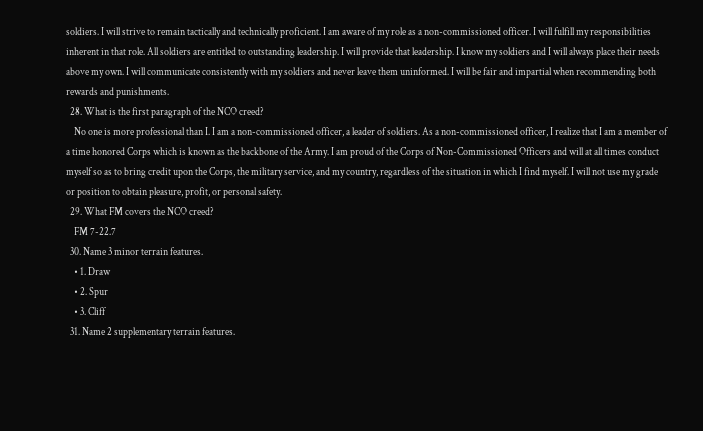soldiers. I will strive to remain tactically and technically proficient. I am aware of my role as a non-commissioned officer. I will fulfill my responsibilities inherent in that role. All soldiers are entitled to outstanding leadership. I will provide that leadership. I know my soldiers and I will always place their needs above my own. I will communicate consistently with my soldiers and never leave them uninformed. I will be fair and impartial when recommending both rewards and punishments.
  28. What is the first paragraph of the NCO creed?
    No one is more professional than I. I am a non-commissioned officer, a leader of soldiers. As a non-commissioned officer, I realize that I am a member of a time honored Corps which is known as the backbone of the Army. I am proud of the Corps of Non-Commissioned Officers and will at all times conduct myself so as to bring credit upon the Corps, the military service, and my country, regardless of the situation in which I find myself. I will not use my grade or position to obtain pleasure, profit, or personal safety.
  29. What FM covers the NCO creed?
    FM 7-22.7
  30. Name 3 minor terrain features.
    • 1. Draw
    • 2. Spur
    • 3. Cliff
  31. Name 2 supplementary terrain features.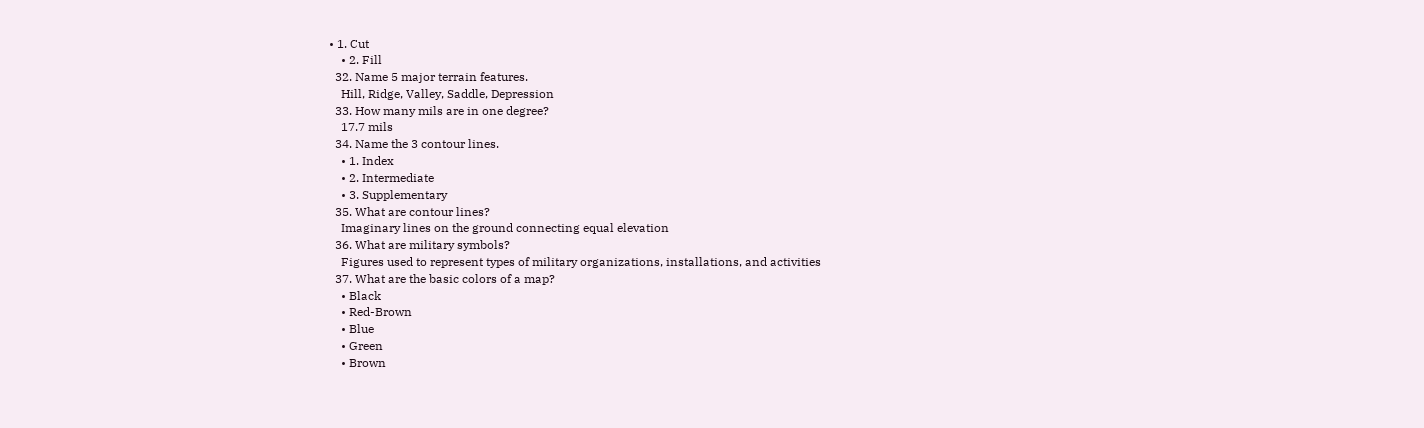• 1. Cut
    • 2. Fill
  32. Name 5 major terrain features.
    Hill, Ridge, Valley, Saddle, Depression
  33. How many mils are in one degree?
    17.7 mils
  34. Name the 3 contour lines.
    • 1. Index
    • 2. Intermediate
    • 3. Supplementary
  35. What are contour lines?
    Imaginary lines on the ground connecting equal elevation
  36. What are military symbols?
    Figures used to represent types of military organizations, installations, and activities
  37. What are the basic colors of a map?
    • Black
    • Red-Brown
    • Blue
    • Green
    • Brown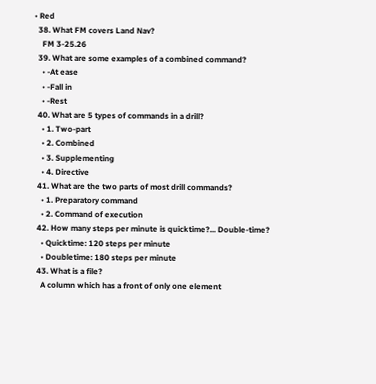• Red
  38. What FM covers Land Nav?
    FM 3-25.26
  39. What are some examples of a combined command?
    • -At ease
    • -Fall in
    • -Rest
  40. What are 5 types of commands in a drill?
    • 1. Two-part
    • 2. Combined
    • 3. Supplementing
    • 4. Directive
  41. What are the two parts of most drill commands?
    • 1. Preparatory command
    • 2. Command of execution
  42. How many steps per minute is quicktime?... Double-time?
    • Quicktime: 120 steps per minute
    • Doubletime: 180 steps per minute
  43. What is a file?
    A column which has a front of only one element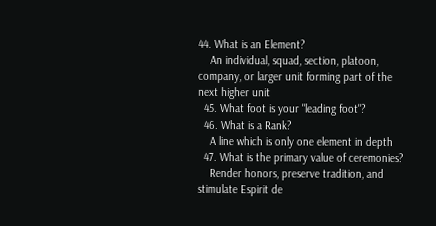44. What is an Element?
    An individual, squad, section, platoon, company, or larger unit forming part of the next higher unit
  45. What foot is your "leading foot"?
  46. What is a Rank?
    A line which is only one element in depth
  47. What is the primary value of ceremonies?
    Render honors, preserve tradition, and stimulate Espirit de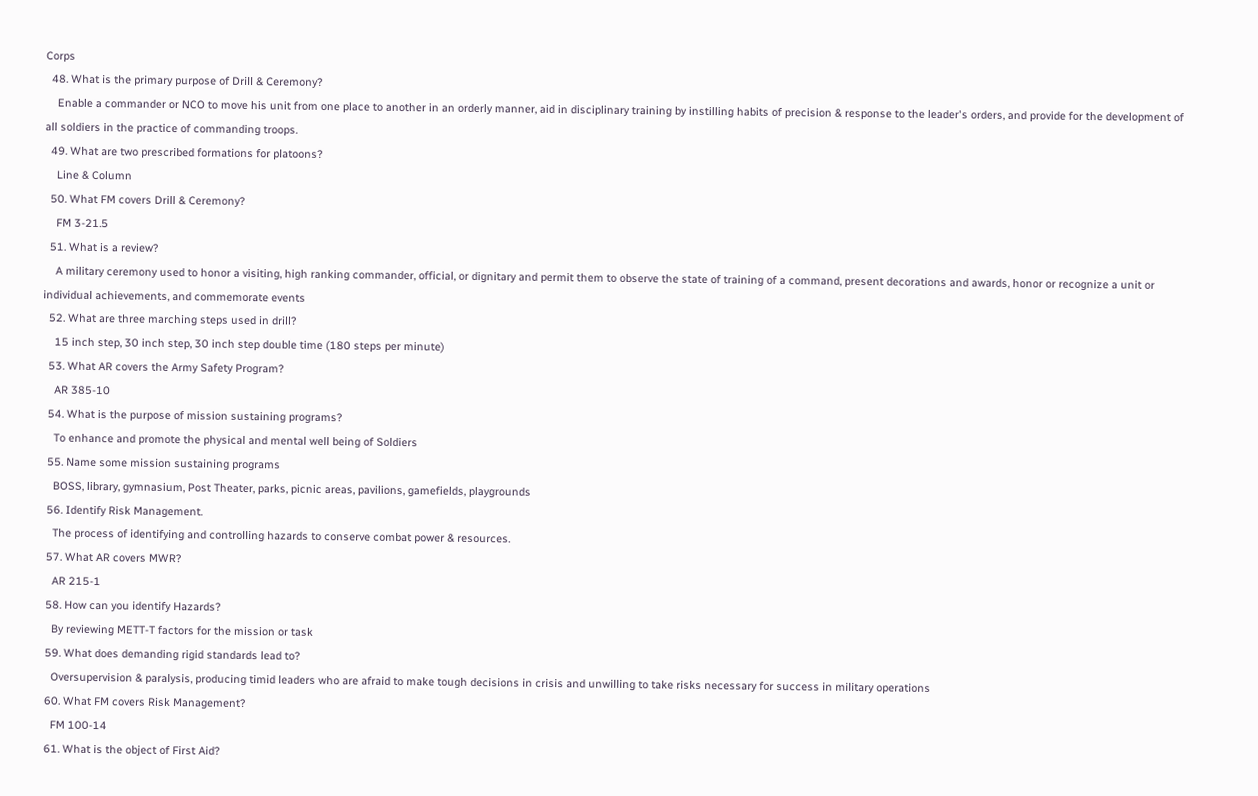Corps
  48. What is the primary purpose of Drill & Ceremony?
    Enable a commander or NCO to move his unit from one place to another in an orderly manner, aid in disciplinary training by instilling habits of precision & response to the leader's orders, and provide for the development of all soldiers in the practice of commanding troops.
  49. What are two prescribed formations for platoons?
    Line & Column
  50. What FM covers Drill & Ceremony?
    FM 3-21.5
  51. What is a review?
    A military ceremony used to honor a visiting, high ranking commander, official, or dignitary and permit them to observe the state of training of a command, present decorations and awards, honor or recognize a unit or individual achievements, and commemorate events
  52. What are three marching steps used in drill?
    15 inch step, 30 inch step, 30 inch step double time (180 steps per minute)
  53. What AR covers the Army Safety Program?
    AR 385-10
  54. What is the purpose of mission sustaining programs?
    To enhance and promote the physical and mental well being of Soldiers
  55. Name some mission sustaining programs
    BOSS, library, gymnasium, Post Theater, parks, picnic areas, pavilions, gamefields, playgrounds
  56. Identify Risk Management.
    The process of identifying and controlling hazards to conserve combat power & resources.
  57. What AR covers MWR?
    AR 215-1
  58. How can you identify Hazards?
    By reviewing METT-T factors for the mission or task
  59. What does demanding rigid standards lead to?
    Oversupervision & paralysis, producing timid leaders who are afraid to make tough decisions in crisis and unwilling to take risks necessary for success in military operations
  60. What FM covers Risk Management?
    FM 100-14
  61. What is the object of First Aid?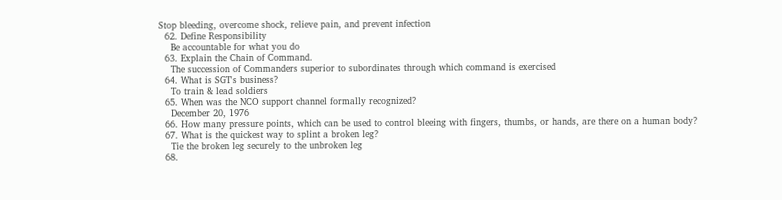Stop bleeding, overcome shock, relieve pain, and prevent infection
  62. Define Responsibility
    Be accountable for what you do
  63. Explain the Chain of Command.
    The succession of Commanders superior to subordinates through which command is exercised
  64. What is SGT's business?
    To train & lead soldiers
  65. When was the NCO support channel formally recognized?
    December 20, 1976
  66. How many pressure points, which can be used to control bleeing with fingers, thumbs, or hands, are there on a human body?
  67. What is the quickest way to splint a broken leg?
    Tie the broken leg securely to the unbroken leg
  68.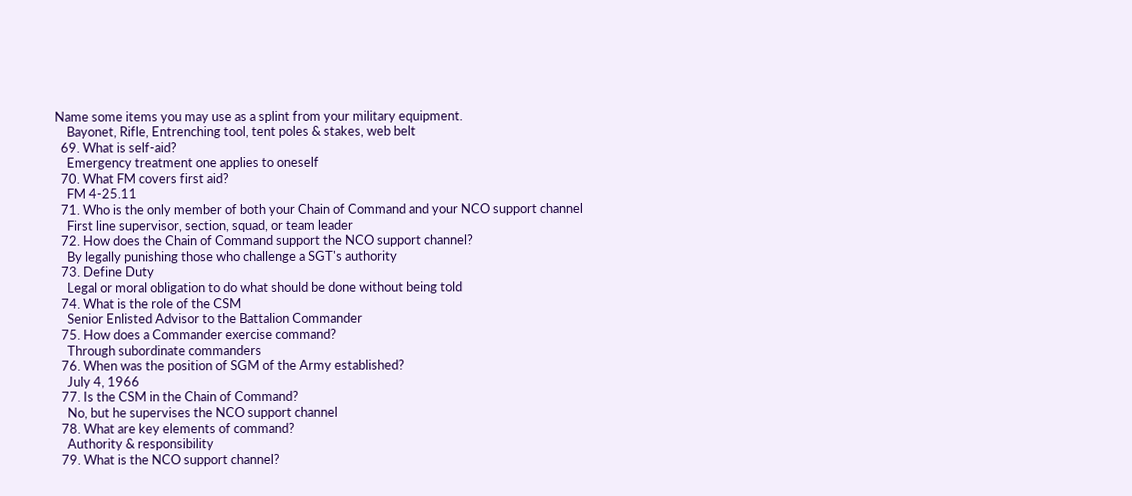Name some items you may use as a splint from your military equipment.
    Bayonet, Rifle, Entrenching tool, tent poles & stakes, web belt
  69. What is self-aid?
    Emergency treatment one applies to oneself
  70. What FM covers first aid?
    FM 4-25.11
  71. Who is the only member of both your Chain of Command and your NCO support channel
    First line supervisor, section, squad, or team leader
  72. How does the Chain of Command support the NCO support channel?
    By legally punishing those who challenge a SGT's authority
  73. Define Duty
    Legal or moral obligation to do what should be done without being told
  74. What is the role of the CSM
    Senior Enlisted Advisor to the Battalion Commander
  75. How does a Commander exercise command?
    Through subordinate commanders
  76. When was the position of SGM of the Army established?
    July 4, 1966
  77. Is the CSM in the Chain of Command?
    No, but he supervises the NCO support channel
  78. What are key elements of command?
    Authority & responsibility
  79. What is the NCO support channel?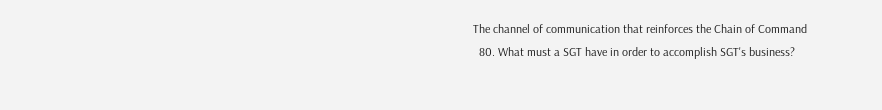The channel of communication that reinforces the Chain of Command
  80. What must a SGT have in order to accomplish SGT's business?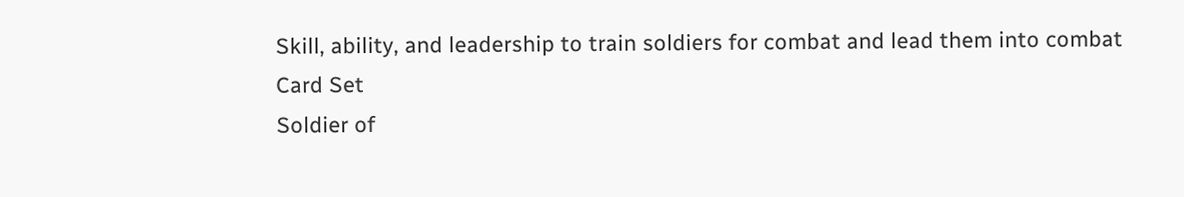Skill, ability, and leadership to train soldiers for combat and lead them into combat
Card Set
Soldier of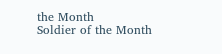the Month
Soldier of the Month